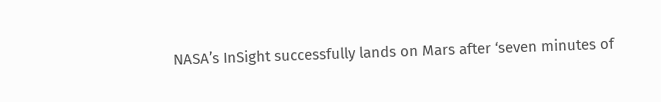NASA’s InSight successfully lands on Mars after ‘seven minutes of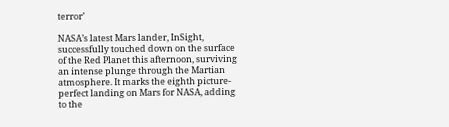terror’

NASA’s latest Mars lander, InSight, successfully touched down on the surface of the Red Planet this afternoon, surviving an intense plunge through the Martian atmosphere. It marks the eighth picture-perfect landing on Mars for NASA, adding to the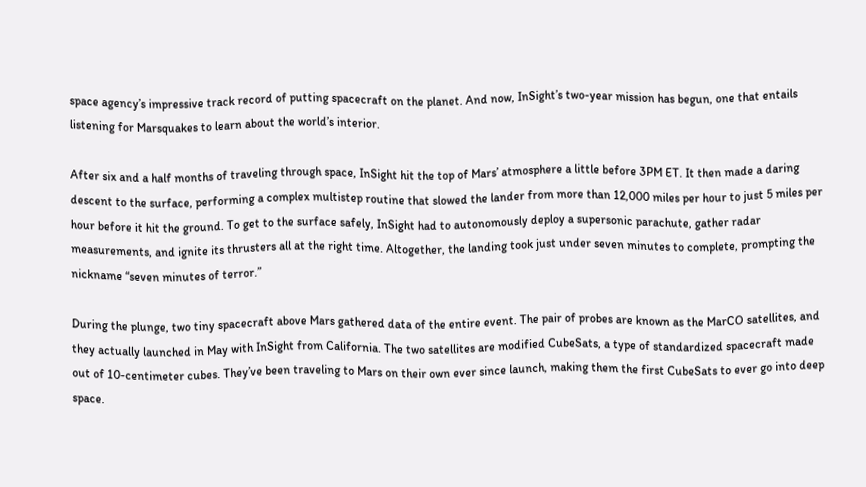space agency’s impressive track record of putting spacecraft on the planet. And now, InSight’s two-year mission has begun, one that entails listening for Marsquakes to learn about the world’s interior.

After six and a half months of traveling through space, InSight hit the top of Mars’ atmosphere a little before 3PM ET. It then made a daring descent to the surface, performing a complex multistep routine that slowed the lander from more than 12,000 miles per hour to just 5 miles per hour before it hit the ground. To get to the surface safely, InSight had to autonomously deploy a supersonic parachute, gather radar measurements, and ignite its thrusters all at the right time. Altogether, the landing took just under seven minutes to complete, prompting the nickname “seven minutes of terror.”

During the plunge, two tiny spacecraft above Mars gathered data of the entire event. The pair of probes are known as the MarCO satellites, and they actually launched in May with InSight from California. The two satellites are modified CubeSats, a type of standardized spacecraft made out of 10-centimeter cubes. They’ve been traveling to Mars on their own ever since launch, making them the first CubeSats to ever go into deep space.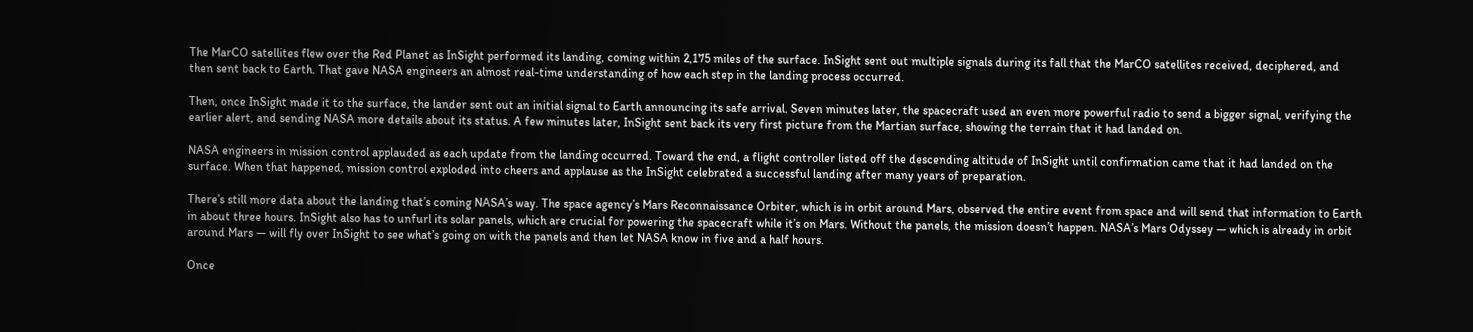The MarCO satellites flew over the Red Planet as InSight performed its landing, coming within 2,175 miles of the surface. InSight sent out multiple signals during its fall that the MarCO satellites received, deciphered, and then sent back to Earth. That gave NASA engineers an almost real-time understanding of how each step in the landing process occurred.

Then, once InSight made it to the surface, the lander sent out an initial signal to Earth announcing its safe arrival. Seven minutes later, the spacecraft used an even more powerful radio to send a bigger signal, verifying the earlier alert, and sending NASA more details about its status. A few minutes later, InSight sent back its very first picture from the Martian surface, showing the terrain that it had landed on.

NASA engineers in mission control applauded as each update from the landing occurred. Toward the end, a flight controller listed off the descending altitude of InSight until confirmation came that it had landed on the surface. When that happened, mission control exploded into cheers and applause as the InSight celebrated a successful landing after many years of preparation.

There’s still more data about the landing that’s coming NASA’s way. The space agency’s Mars Reconnaissance Orbiter, which is in orbit around Mars, observed the entire event from space and will send that information to Earth in about three hours. InSight also has to unfurl its solar panels, which are crucial for powering the spacecraft while it’s on Mars. Without the panels, the mission doesn’t happen. NASA’s Mars Odyssey — which is already in orbit around Mars — will fly over InSight to see what’s going on with the panels and then let NASA know in five and a half hours.

Once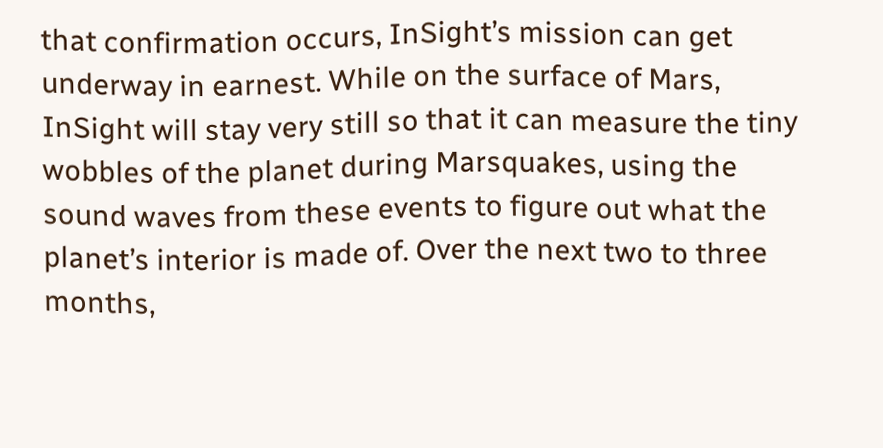that confirmation occurs, InSight’s mission can get underway in earnest. While on the surface of Mars, InSight will stay very still so that it can measure the tiny wobbles of the planet during Marsquakes, using the sound waves from these events to figure out what the planet’s interior is made of. Over the next two to three months,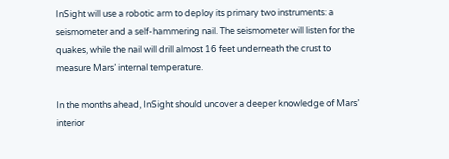InSight will use a robotic arm to deploy its primary two instruments: a seismometer and a self-hammering nail. The seismometer will listen for the quakes, while the nail will drill almost 16 feet underneath the crust to measure Mars’ internal temperature.

In the months ahead, InSight should uncover a deeper knowledge of Mars’ interior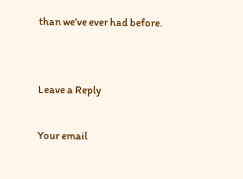than we’ve ever had before.


Leave a Reply

Your email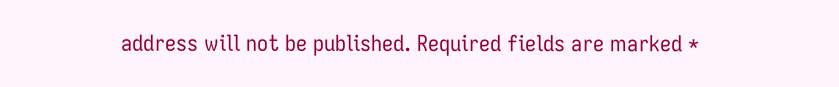address will not be published. Required fields are marked *